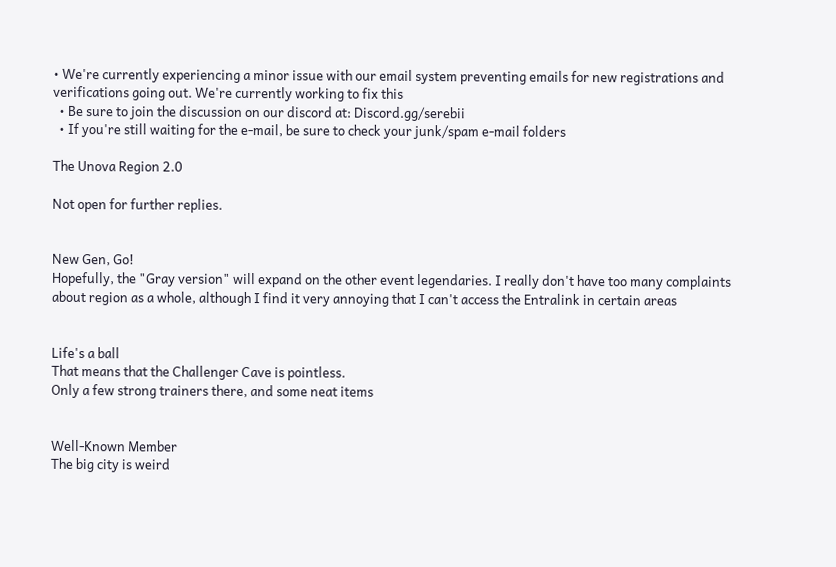• We're currently experiencing a minor issue with our email system preventing emails for new registrations and verifications going out. We're currently working to fix this
  • Be sure to join the discussion on our discord at: Discord.gg/serebii
  • If you're still waiting for the e-mail, be sure to check your junk/spam e-mail folders

The Unova Region 2.0

Not open for further replies.


New Gen, Go!
Hopefully, the "Gray version" will expand on the other event legendaries. I really don't have too many complaints about region as a whole, although I find it very annoying that I can't access the Entralink in certain areas


Life's a ball
That means that the Challenger Cave is pointless.
Only a few strong trainers there, and some neat items


Well-Known Member
The big city is weird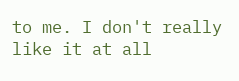to me. I don't really like it at all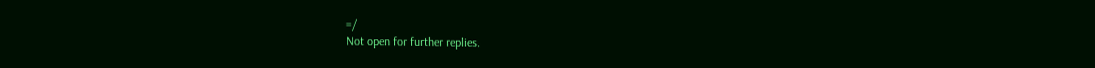=/
Not open for further replies.